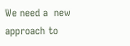We need a  new approach to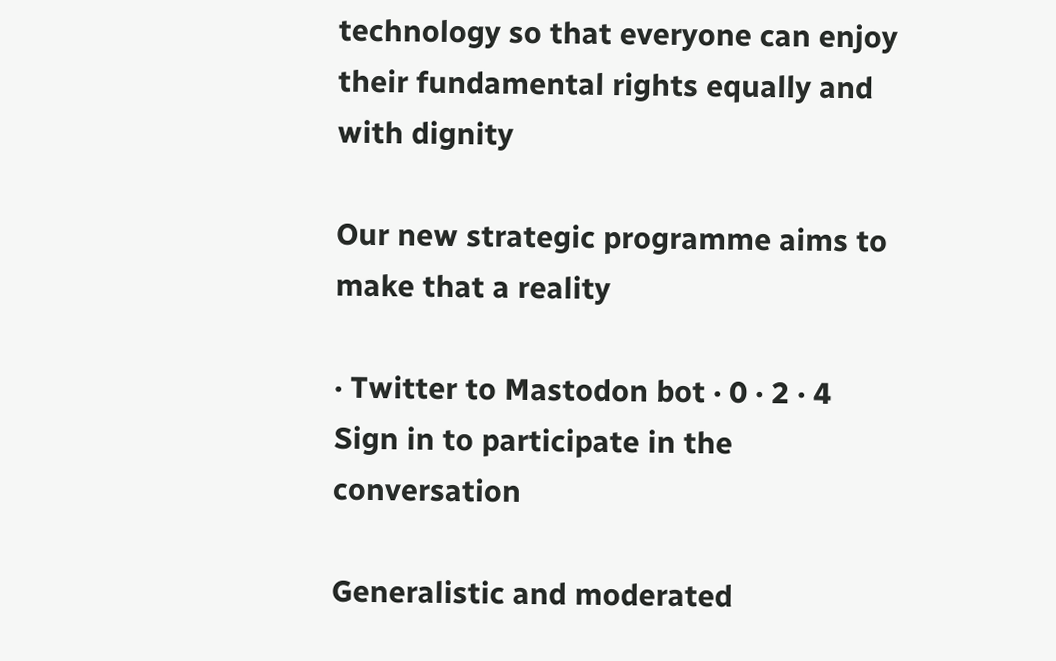technology so that everyone can enjoy their fundamental rights equally and with dignity

Our new strategic programme aims to make that a reality

· Twitter to Mastodon bot · 0 · 2 · 4
Sign in to participate in the conversation

Generalistic and moderated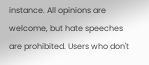instance. All opinions are welcome, but hate speeches are prohibited. Users who don't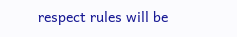respect rules will be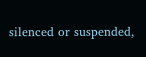silenced or suspended,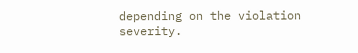depending on the violation severity.